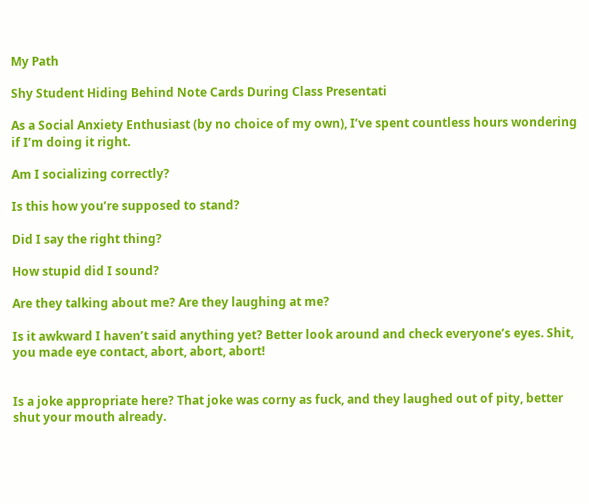My Path

Shy Student Hiding Behind Note Cards During Class Presentati

As a Social Anxiety Enthusiast (by no choice of my own), I’ve spent countless hours wondering if I’m doing it right.

Am I socializing correctly?

Is this how you’re supposed to stand?

Did I say the right thing?

How stupid did I sound?

Are they talking about me? Are they laughing at me?

Is it awkward I haven’t said anything yet? Better look around and check everyone’s eyes. Shit, you made eye contact, abort, abort, abort!


Is a joke appropriate here? That joke was corny as fuck, and they laughed out of pity, better shut your mouth already.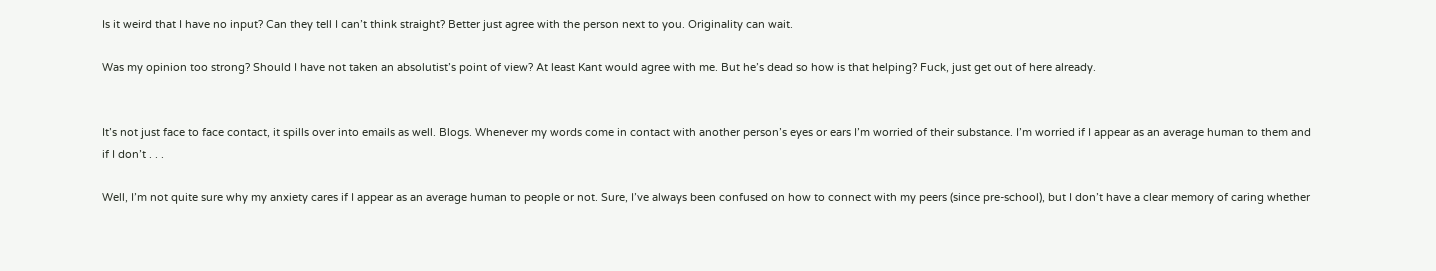Is it weird that I have no input? Can they tell I can’t think straight? Better just agree with the person next to you. Originality can wait.

Was my opinion too strong? Should I have not taken an absolutist’s point of view? At least Kant would agree with me. But he’s dead so how is that helping? Fuck, just get out of here already.


It’s not just face to face contact, it spills over into emails as well. Blogs. Whenever my words come in contact with another person’s eyes or ears I’m worried of their substance. I’m worried if I appear as an average human to them and if I don’t . . .

Well, I’m not quite sure why my anxiety cares if I appear as an average human to people or not. Sure, I’ve always been confused on how to connect with my peers (since pre-school), but I don’t have a clear memory of caring whether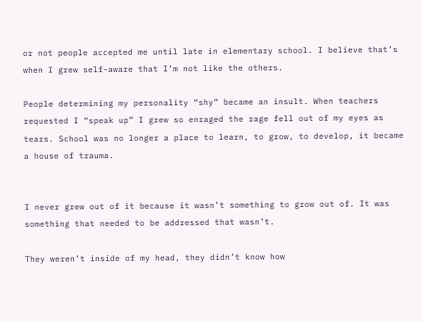or not people accepted me until late in elementary school. I believe that’s when I grew self-aware that I’m not like the others.

People determining my personality “shy” became an insult. When teachers requested I “speak up” I grew so enraged the rage fell out of my eyes as tears. School was no longer a place to learn, to grow, to develop, it became a house of trauma.


I never grew out of it because it wasn’t something to grow out of. It was something that needed to be addressed that wasn’t.

They weren’t inside of my head, they didn’t know how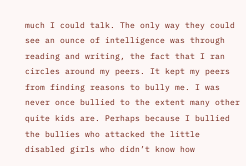much I could talk. The only way they could see an ounce of intelligence was through reading and writing, the fact that I ran circles around my peers. It kept my peers from finding reasons to bully me. I was never once bullied to the extent many other quite kids are. Perhaps because I bullied the bullies who attacked the little disabled girls who didn’t know how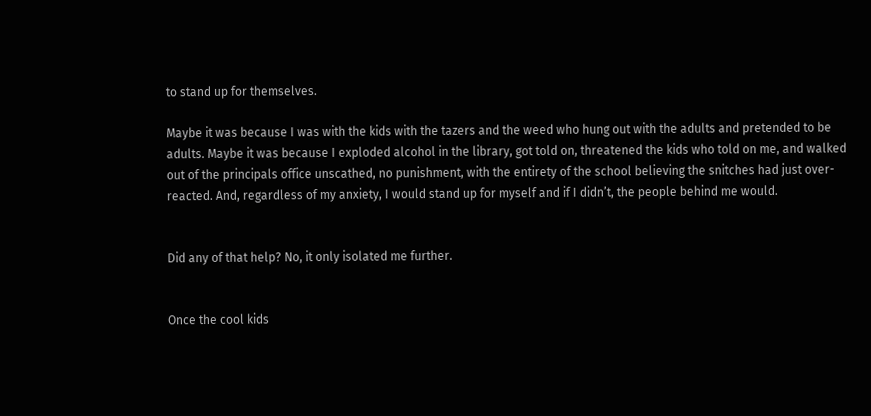to stand up for themselves.

Maybe it was because I was with the kids with the tazers and the weed who hung out with the adults and pretended to be adults. Maybe it was because I exploded alcohol in the library, got told on, threatened the kids who told on me, and walked out of the principals office unscathed, no punishment, with the entirety of the school believing the snitches had just over-reacted. And, regardless of my anxiety, I would stand up for myself and if I didn’t, the people behind me would.


Did any of that help? No, it only isolated me further.


Once the cool kids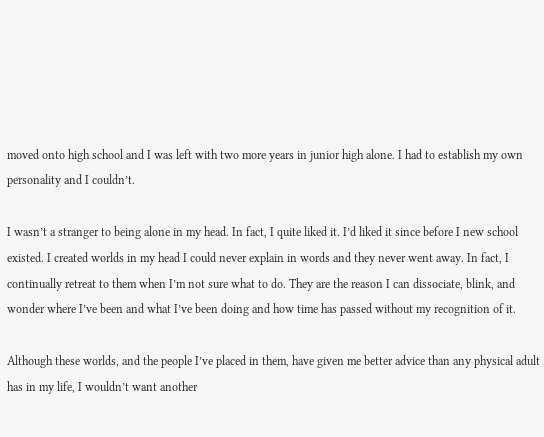moved onto high school and I was left with two more years in junior high alone. I had to establish my own personality and I couldn’t.

I wasn’t a stranger to being alone in my head. In fact, I quite liked it. I’d liked it since before I new school existed. I created worlds in my head I could never explain in words and they never went away. In fact, I continually retreat to them when I’m not sure what to do. They are the reason I can dissociate, blink, and wonder where I’ve been and what I’ve been doing and how time has passed without my recognition of it.

Although these worlds, and the people I’ve placed in them, have given me better advice than any physical adult has in my life, I wouldn’t want another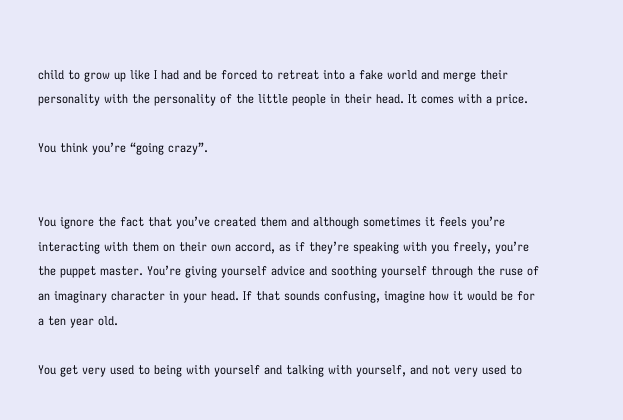child to grow up like I had and be forced to retreat into a fake world and merge their personality with the personality of the little people in their head. It comes with a price.

You think you’re “going crazy”.


You ignore the fact that you’ve created them and although sometimes it feels you’re interacting with them on their own accord, as if they’re speaking with you freely, you’re the puppet master. You’re giving yourself advice and soothing yourself through the ruse of an imaginary character in your head. If that sounds confusing, imagine how it would be for a ten year old.

You get very used to being with yourself and talking with yourself, and not very used to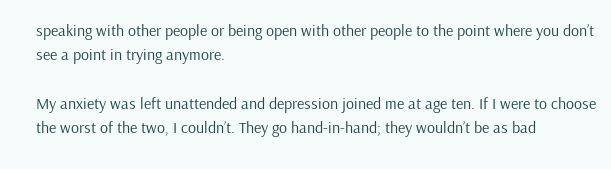speaking with other people or being open with other people to the point where you don’t see a point in trying anymore.

My anxiety was left unattended and depression joined me at age ten. If I were to choose the worst of the two, I couldn’t. They go hand-in-hand; they wouldn’t be as bad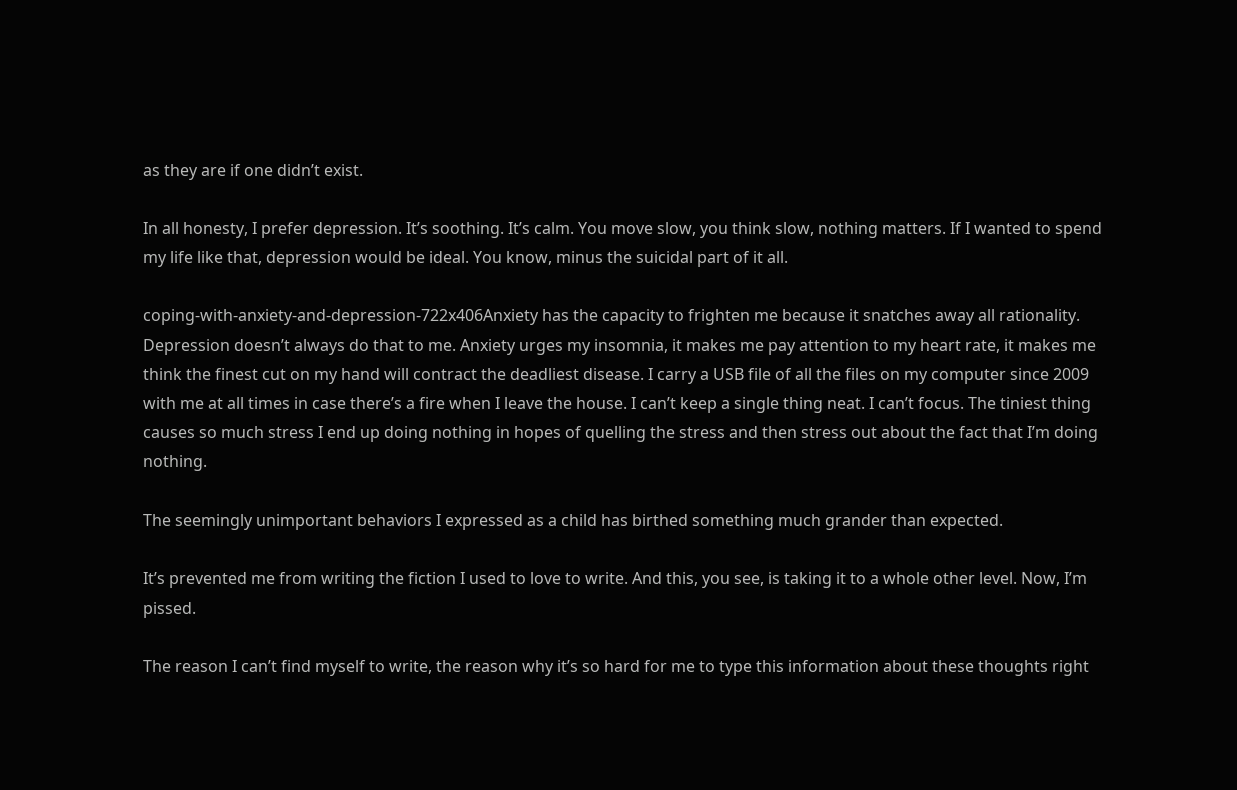as they are if one didn’t exist.

In all honesty, I prefer depression. It’s soothing. It’s calm. You move slow, you think slow, nothing matters. If I wanted to spend my life like that, depression would be ideal. You know, minus the suicidal part of it all.

coping-with-anxiety-and-depression-722x406Anxiety has the capacity to frighten me because it snatches away all rationality. Depression doesn’t always do that to me. Anxiety urges my insomnia, it makes me pay attention to my heart rate, it makes me think the finest cut on my hand will contract the deadliest disease. I carry a USB file of all the files on my computer since 2009 with me at all times in case there’s a fire when I leave the house. I can’t keep a single thing neat. I can’t focus. The tiniest thing causes so much stress I end up doing nothing in hopes of quelling the stress and then stress out about the fact that I’m doing nothing.

The seemingly unimportant behaviors I expressed as a child has birthed something much grander than expected.

It’s prevented me from writing the fiction I used to love to write. And this, you see, is taking it to a whole other level. Now, I’m pissed.

The reason I can’t find myself to write, the reason why it’s so hard for me to type this information about these thoughts right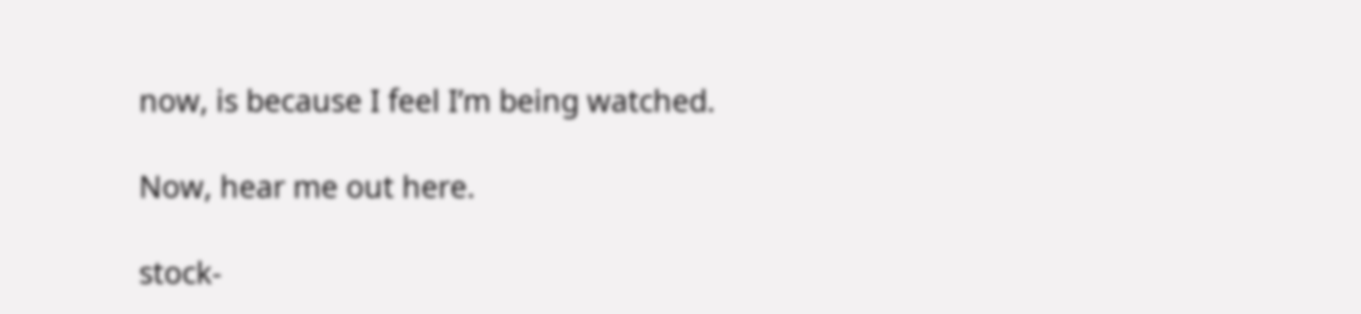now, is because I feel I’m being watched.

Now, hear me out here.

stock-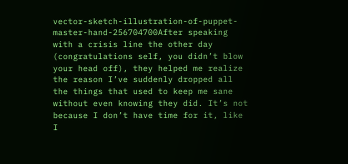vector-sketch-illustration-of-puppet-master-hand-256704700After speaking with a crisis line the other day (congratulations self, you didn’t blow your head off), they helped me realize the reason I’ve suddenly dropped all the things that used to keep me sane without even knowing they did. It’s not because I don’t have time for it, like I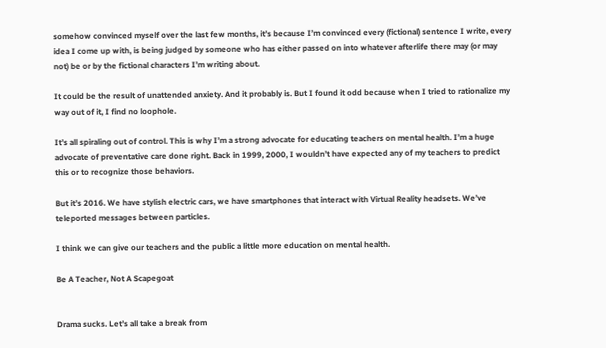somehow convinced myself over the last few months, it’s because I’m convinced every (fictional) sentence I write, every idea I come up with, is being judged by someone who has either passed on into whatever afterlife there may (or may not) be or by the fictional characters I’m writing about.

It could be the result of unattended anxiety. And it probably is. But I found it odd because when I tried to rationalize my way out of it, I find no loophole.

It’s all spiraling out of control. This is why I’m a strong advocate for educating teachers on mental health. I’m a huge advocate of preventative care done right. Back in 1999, 2000, I wouldn’t have expected any of my teachers to predict this or to recognize those behaviors.

But it’s 2016. We have stylish electric cars, we have smartphones that interact with Virtual Reality headsets. We’ve teleported messages between particles.

I think we can give our teachers and the public a little more education on mental health.

Be A Teacher, Not A Scapegoat


Drama sucks. Let’s all take a break from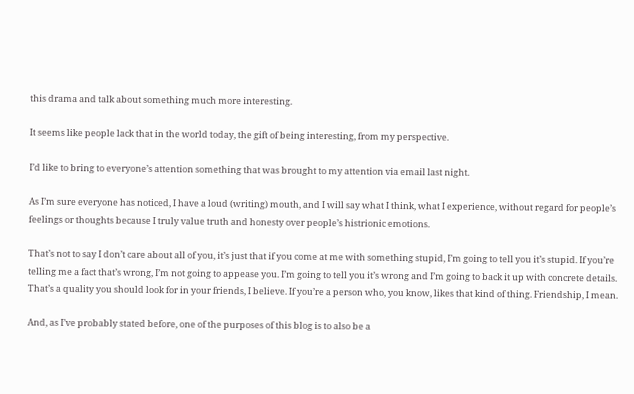this drama and talk about something much more interesting.

It seems like people lack that in the world today, the gift of being interesting, from my perspective.

I’d like to bring to everyone’s attention something that was brought to my attention via email last night.

As I’m sure everyone has noticed, I have a loud (writing) mouth, and I will say what I think, what I experience, without regard for people’s feelings or thoughts because I truly value truth and honesty over people’s histrionic emotions.

That’s not to say I don’t care about all of you, it’s just that if you come at me with something stupid, I’m going to tell you it’s stupid. If you’re telling me a fact that’s wrong, I’m not going to appease you. I’m going to tell you it’s wrong and I’m going to back it up with concrete details. That’s a quality you should look for in your friends, I believe. If you’re a person who, you know, likes that kind of thing. Friendship, I mean.

And, as I’ve probably stated before, one of the purposes of this blog is to also be a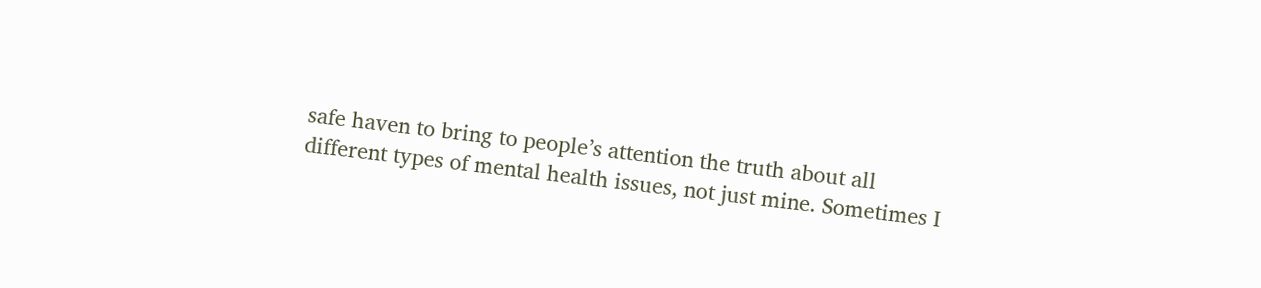safe haven to bring to people’s attention the truth about all different types of mental health issues, not just mine. Sometimes I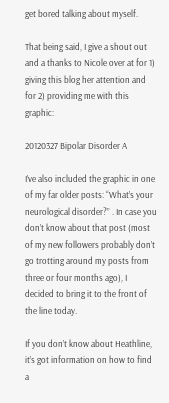get bored talking about myself.

That being said, I give a shout out and a thanks to Nicole over at for 1) giving this blog her attention and for 2) providing me with this graphic:

20120327 Bipolar Disorder A

I’ve also included the graphic in one of my far older posts: “What’s your neurological disorder?” . In case you don’t know about that post (most of my new followers probably don’t go trotting around my posts from three or four months ago), I decided to bring it to the front of the line today.

If you don’t know about Heathline, it’s got information on how to find a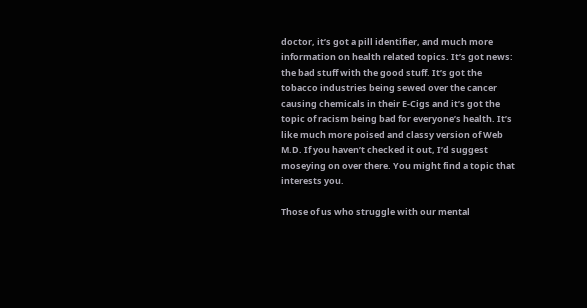doctor, it’s got a pill identifier, and much more information on health related topics. It’s got news: the bad stuff with the good stuff. It’s got the tobacco industries being sewed over the cancer causing chemicals in their E-Cigs and it’s got the topic of racism being bad for everyone’s health. It’s like much more poised and classy version of Web M.D. If you haven’t checked it out, I’d suggest moseying on over there. You might find a topic that interests you.

Those of us who struggle with our mental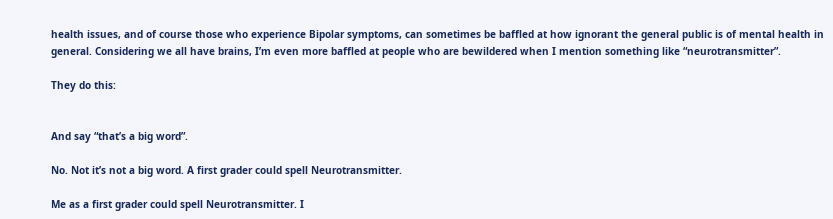health issues, and of course those who experience Bipolar symptoms, can sometimes be baffled at how ignorant the general public is of mental health in general. Considering we all have brains, I’m even more baffled at people who are bewildered when I mention something like “neurotransmitter”.

They do this:


And say “that’s a big word”.

No. Not it’s not a big word. A first grader could spell Neurotransmitter.

Me as a first grader could spell Neurotransmitter. I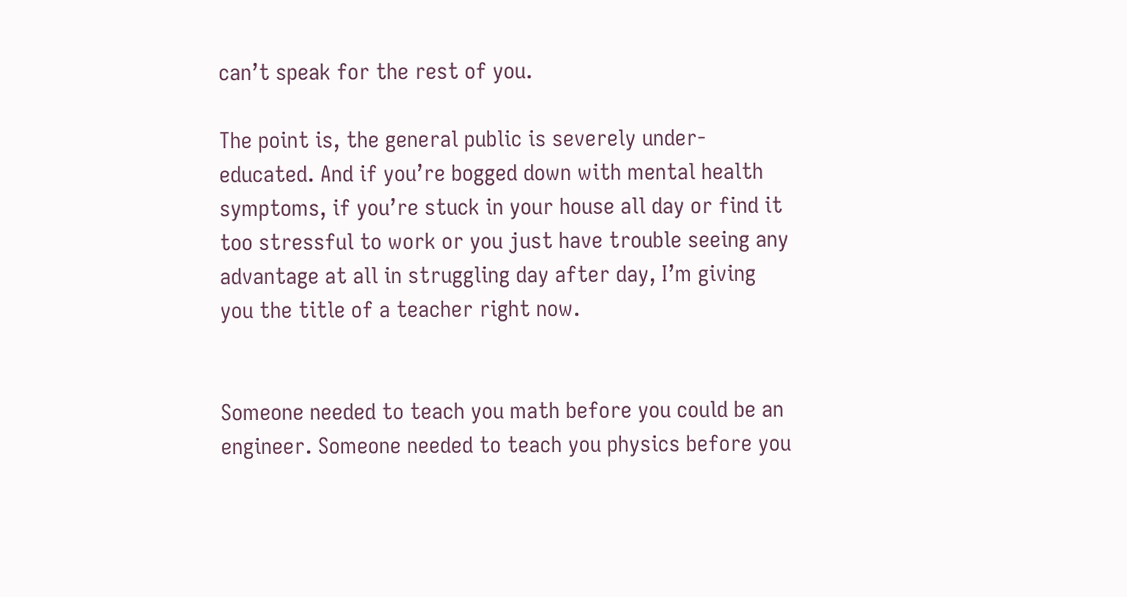can’t speak for the rest of you.

The point is, the general public is severely under-educated. And if you’re bogged down with mental health symptoms, if you’re stuck in your house all day or find it too stressful to work or you just have trouble seeing any advantage at all in struggling day after day, I’m giving you the title of a teacher right now.


Someone needed to teach you math before you could be an engineer. Someone needed to teach you physics before you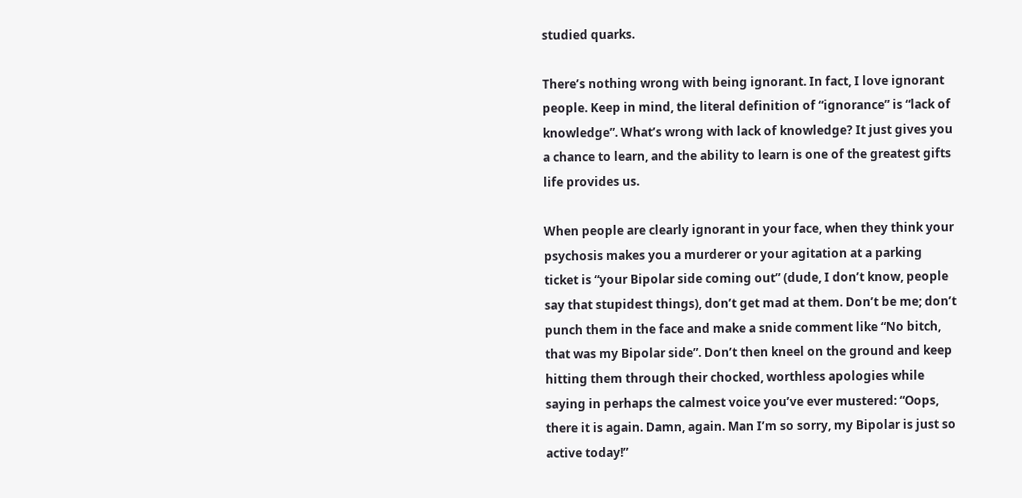studied quarks.

There’s nothing wrong with being ignorant. In fact, I love ignorant people. Keep in mind, the literal definition of “ignorance” is “lack of knowledge”. What’s wrong with lack of knowledge? It just gives you a chance to learn, and the ability to learn is one of the greatest gifts life provides us.

When people are clearly ignorant in your face, when they think your psychosis makes you a murderer or your agitation at a parking ticket is “your Bipolar side coming out” (dude, I don’t know, people say that stupidest things), don’t get mad at them. Don’t be me; don’t punch them in the face and make a snide comment like “No bitch, that was my Bipolar side”. Don’t then kneel on the ground and keep hitting them through their chocked, worthless apologies while saying in perhaps the calmest voice you’ve ever mustered: “Oops, there it is again. Damn, again. Man I’m so sorry, my Bipolar is just so active today!”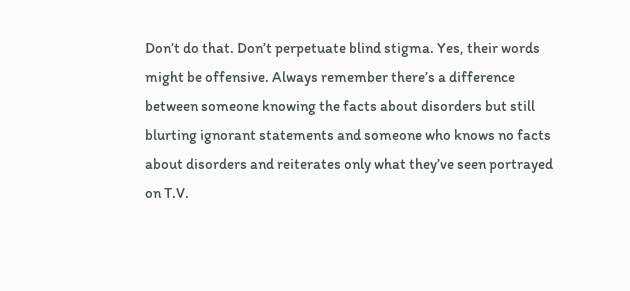Don’t do that. Don’t perpetuate blind stigma. Yes, their words might be offensive. Always remember there’s a difference between someone knowing the facts about disorders but still blurting ignorant statements and someone who knows no facts about disorders and reiterates only what they’ve seen portrayed on T.V.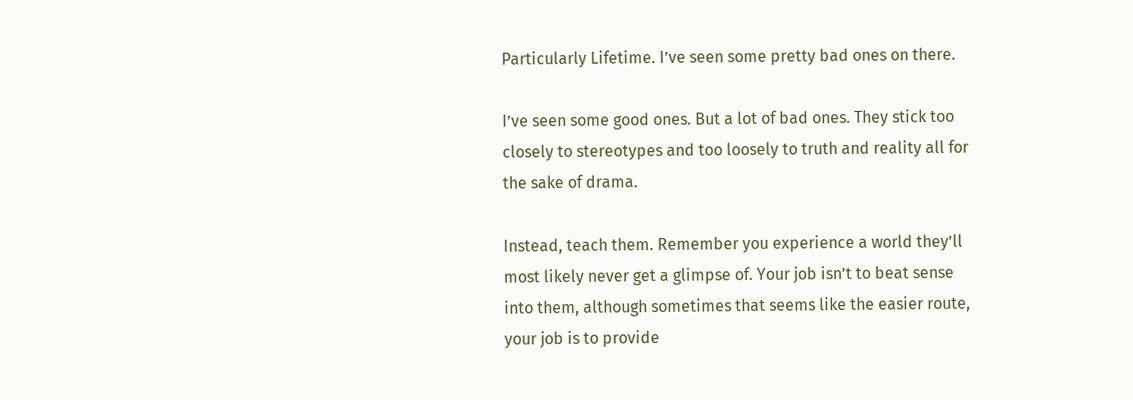Particularly Lifetime. I’ve seen some pretty bad ones on there.

I’ve seen some good ones. But a lot of bad ones. They stick too closely to stereotypes and too loosely to truth and reality all for the sake of drama.

Instead, teach them. Remember you experience a world they’ll most likely never get a glimpse of. Your job isn’t to beat sense into them, although sometimes that seems like the easier route, your job is to provide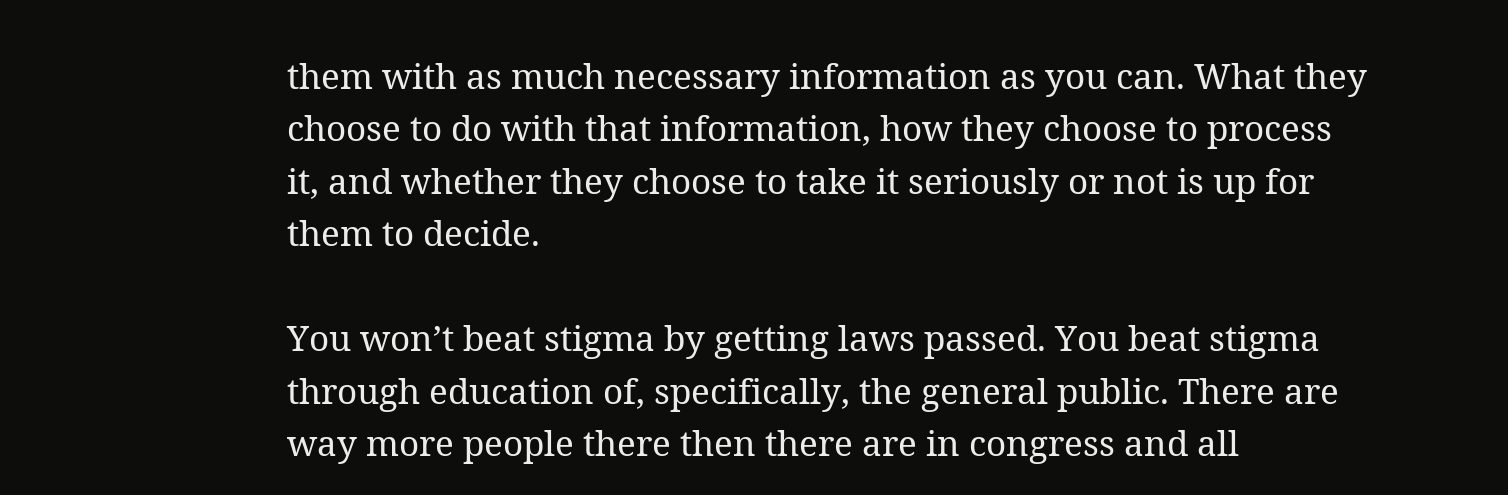them with as much necessary information as you can. What they choose to do with that information, how they choose to process it, and whether they choose to take it seriously or not is up for them to decide.

You won’t beat stigma by getting laws passed. You beat stigma through education of, specifically, the general public. There are way more people there then there are in congress and all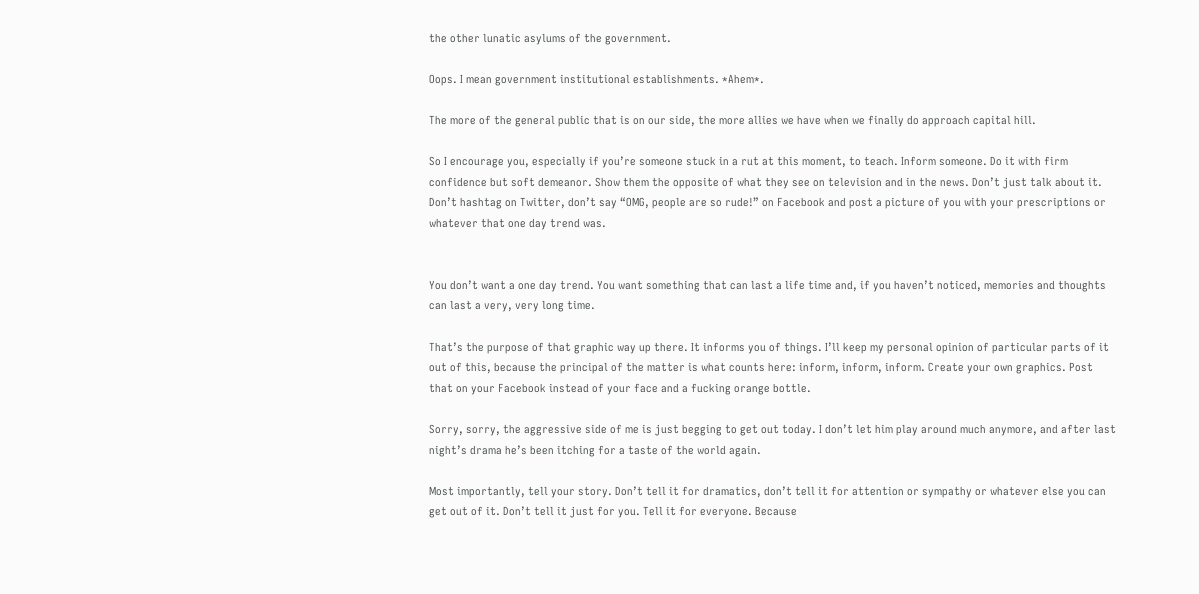the other lunatic asylums of the government.

Oops. I mean government institutional establishments. *Ahem*.

The more of the general public that is on our side, the more allies we have when we finally do approach capital hill.

So I encourage you, especially if you’re someone stuck in a rut at this moment, to teach. Inform someone. Do it with firm confidence but soft demeanor. Show them the opposite of what they see on television and in the news. Don’t just talk about it. Don’t hashtag on Twitter, don’t say “OMG, people are so rude!” on Facebook and post a picture of you with your prescriptions or whatever that one day trend was.


You don’t want a one day trend. You want something that can last a life time and, if you haven’t noticed, memories and thoughts can last a very, very long time.

That’s the purpose of that graphic way up there. It informs you of things. I’ll keep my personal opinion of particular parts of it out of this, because the principal of the matter is what counts here: inform, inform, inform. Create your own graphics. Post that on your Facebook instead of your face and a fucking orange bottle.

Sorry, sorry, the aggressive side of me is just begging to get out today. I don’t let him play around much anymore, and after last night’s drama he’s been itching for a taste of the world again.

Most importantly, tell your story. Don’t tell it for dramatics, don’t tell it for attention or sympathy or whatever else you can get out of it. Don’t tell it just for you. Tell it for everyone. Because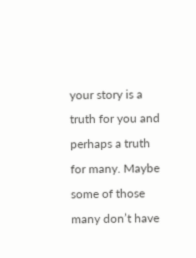your story is a truth for you and perhaps a truth for many. Maybe some of those many don’t have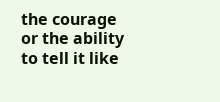the courage or the ability to tell it like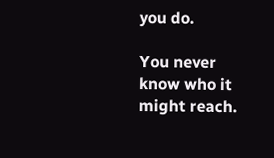you do.

You never know who it might reach.